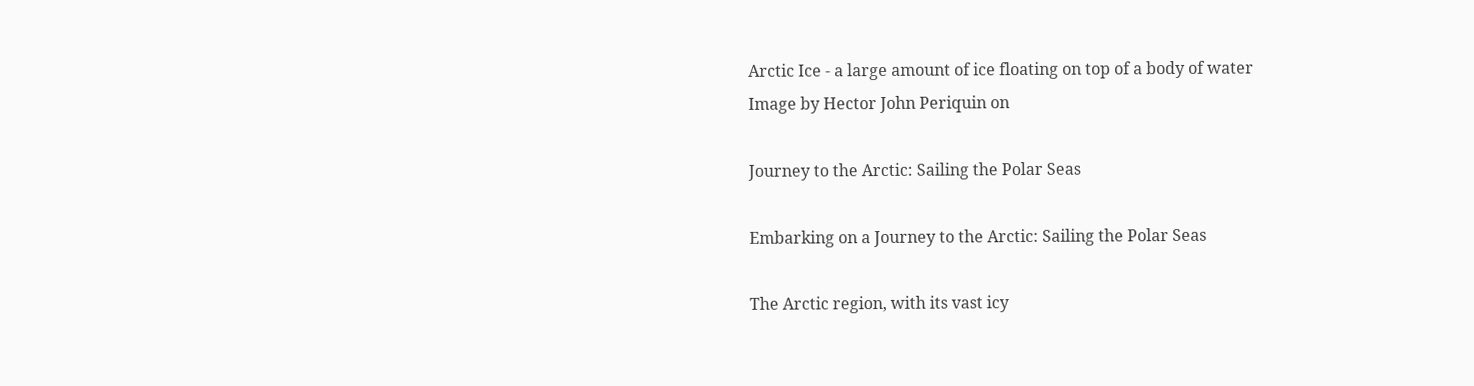Arctic Ice - a large amount of ice floating on top of a body of water
Image by Hector John Periquin on

Journey to the Arctic: Sailing the Polar Seas

Embarking on a Journey to the Arctic: Sailing the Polar Seas

The Arctic region, with its vast icy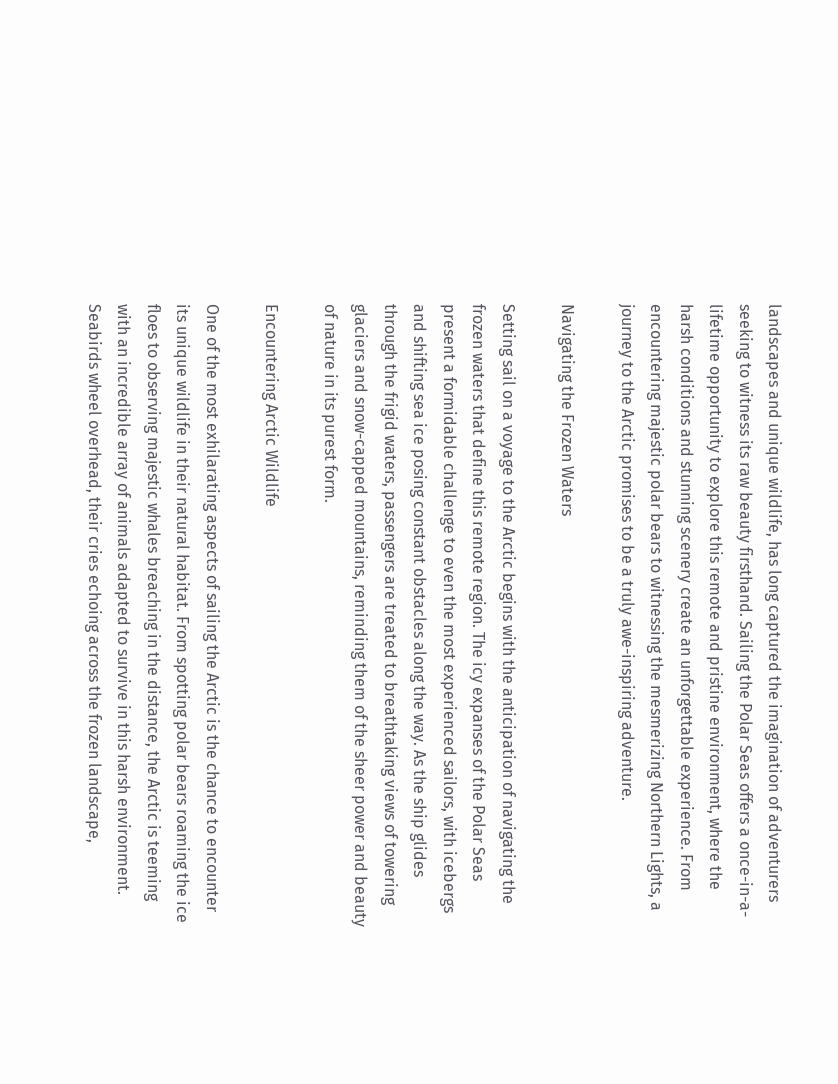landscapes and unique wildlife, has long captured the imagination of adventurers seeking to witness its raw beauty firsthand. Sailing the Polar Seas offers a once-in-a-lifetime opportunity to explore this remote and pristine environment, where the harsh conditions and stunning scenery create an unforgettable experience. From encountering majestic polar bears to witnessing the mesmerizing Northern Lights, a journey to the Arctic promises to be a truly awe-inspiring adventure.

Navigating the Frozen Waters

Setting sail on a voyage to the Arctic begins with the anticipation of navigating the frozen waters that define this remote region. The icy expanses of the Polar Seas present a formidable challenge to even the most experienced sailors, with icebergs and shifting sea ice posing constant obstacles along the way. As the ship glides through the frigid waters, passengers are treated to breathtaking views of towering glaciers and snow-capped mountains, reminding them of the sheer power and beauty of nature in its purest form.

Encountering Arctic Wildlife

One of the most exhilarating aspects of sailing the Arctic is the chance to encounter its unique wildlife in their natural habitat. From spotting polar bears roaming the ice floes to observing majestic whales breaching in the distance, the Arctic is teeming with an incredible array of animals adapted to survive in this harsh environment. Seabirds wheel overhead, their cries echoing across the frozen landscape,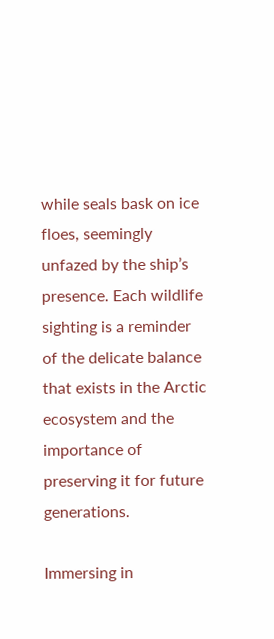while seals bask on ice floes, seemingly unfazed by the ship’s presence. Each wildlife sighting is a reminder of the delicate balance that exists in the Arctic ecosystem and the importance of preserving it for future generations.

Immersing in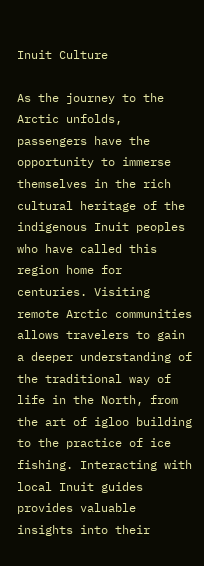Inuit Culture

As the journey to the Arctic unfolds, passengers have the opportunity to immerse themselves in the rich cultural heritage of the indigenous Inuit peoples who have called this region home for centuries. Visiting remote Arctic communities allows travelers to gain a deeper understanding of the traditional way of life in the North, from the art of igloo building to the practice of ice fishing. Interacting with local Inuit guides provides valuable insights into their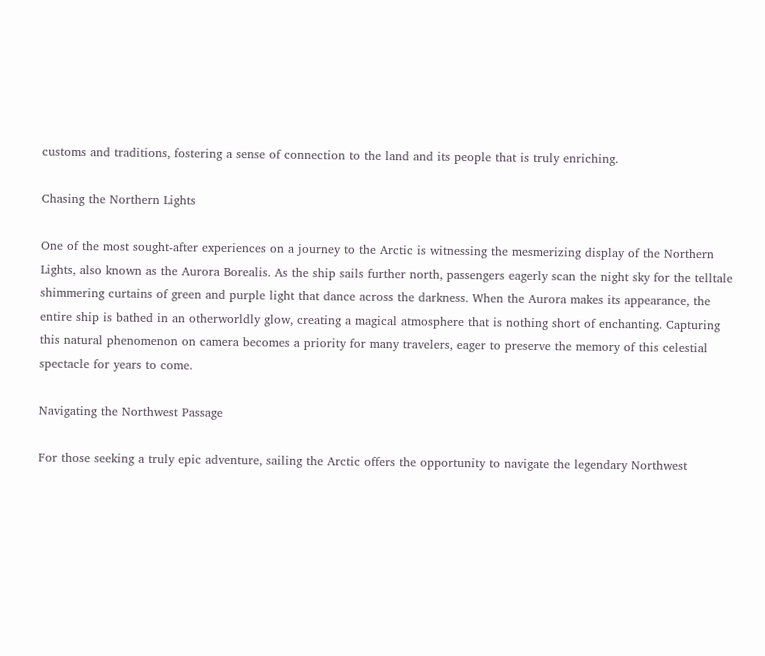customs and traditions, fostering a sense of connection to the land and its people that is truly enriching.

Chasing the Northern Lights

One of the most sought-after experiences on a journey to the Arctic is witnessing the mesmerizing display of the Northern Lights, also known as the Aurora Borealis. As the ship sails further north, passengers eagerly scan the night sky for the telltale shimmering curtains of green and purple light that dance across the darkness. When the Aurora makes its appearance, the entire ship is bathed in an otherworldly glow, creating a magical atmosphere that is nothing short of enchanting. Capturing this natural phenomenon on camera becomes a priority for many travelers, eager to preserve the memory of this celestial spectacle for years to come.

Navigating the Northwest Passage

For those seeking a truly epic adventure, sailing the Arctic offers the opportunity to navigate the legendary Northwest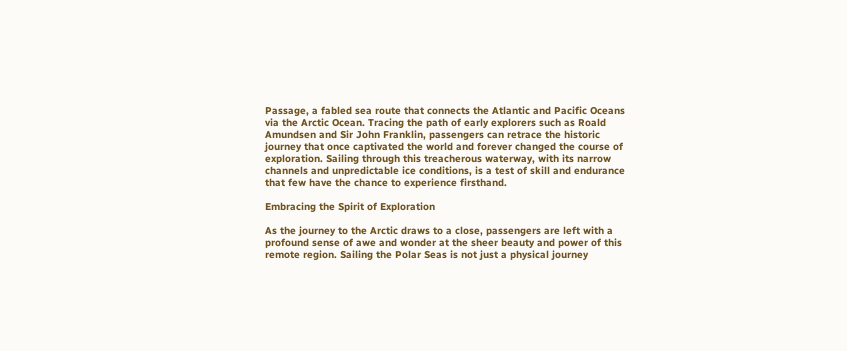Passage, a fabled sea route that connects the Atlantic and Pacific Oceans via the Arctic Ocean. Tracing the path of early explorers such as Roald Amundsen and Sir John Franklin, passengers can retrace the historic journey that once captivated the world and forever changed the course of exploration. Sailing through this treacherous waterway, with its narrow channels and unpredictable ice conditions, is a test of skill and endurance that few have the chance to experience firsthand.

Embracing the Spirit of Exploration

As the journey to the Arctic draws to a close, passengers are left with a profound sense of awe and wonder at the sheer beauty and power of this remote region. Sailing the Polar Seas is not just a physical journey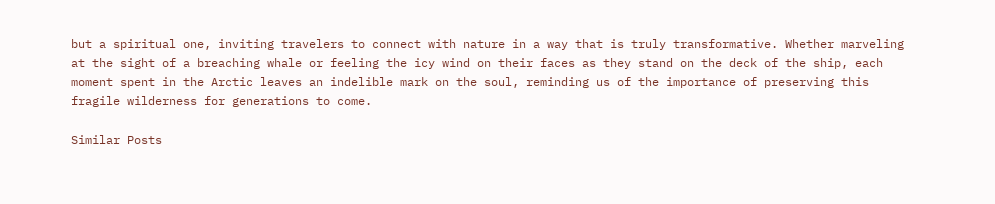but a spiritual one, inviting travelers to connect with nature in a way that is truly transformative. Whether marveling at the sight of a breaching whale or feeling the icy wind on their faces as they stand on the deck of the ship, each moment spent in the Arctic leaves an indelible mark on the soul, reminding us of the importance of preserving this fragile wilderness for generations to come.

Similar Posts